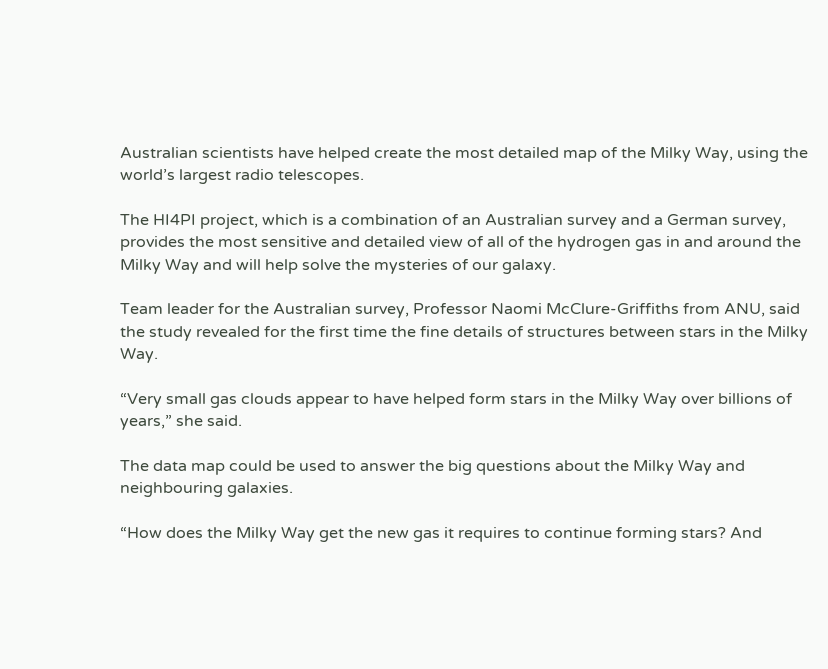Australian scientists have helped create the most detailed map of the Milky Way, using the world’s largest radio telescopes.

The HI4PI project, which is a combination of an Australian survey and a German survey, provides the most sensitive and detailed view of all of the hydrogen gas in and around the Milky Way and will help solve the mysteries of our galaxy.

Team leader for the Australian survey, Professor Naomi McClure-Griffiths from ANU, said the study revealed for the first time the fine details of structures between stars in the Milky Way.

“Very small gas clouds appear to have helped form stars in the Milky Way over billions of years,” she said.

The data map could be used to answer the big questions about the Milky Way and neighbouring galaxies.

“How does the Milky Way get the new gas it requires to continue forming stars? And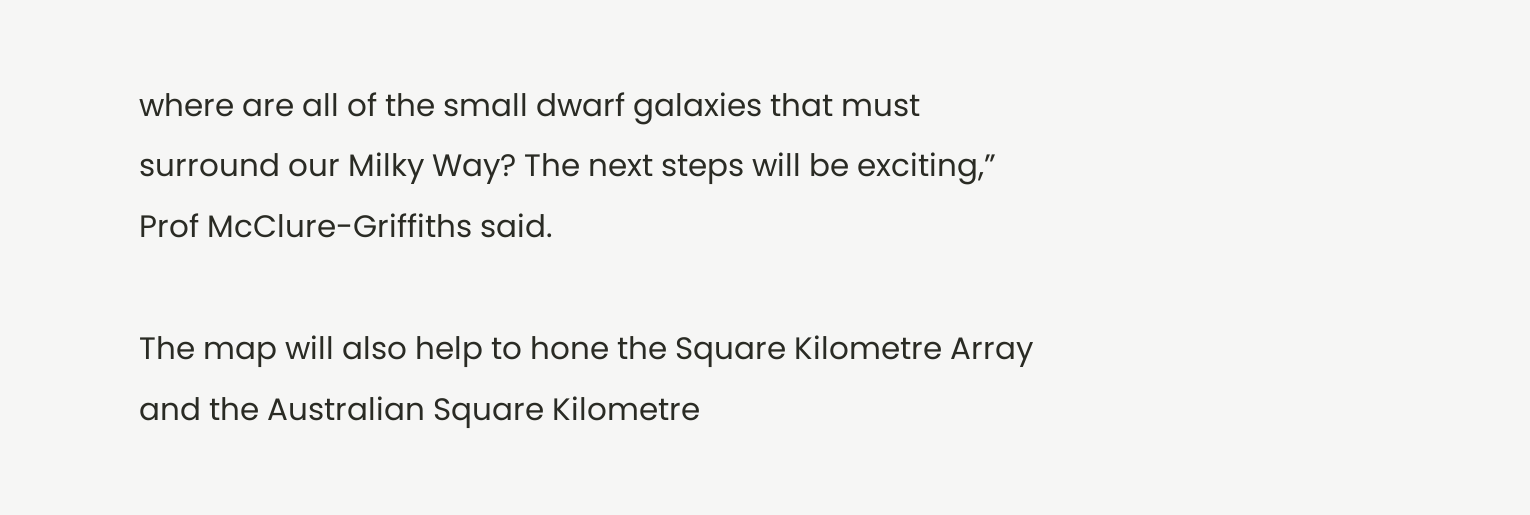where are all of the small dwarf galaxies that must surround our Milky Way? The next steps will be exciting,” Prof McClure-Griffiths said.

The map will also help to hone the Square Kilometre Array and the Australian Square Kilometre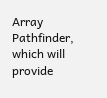Array Pathfinder, which will provide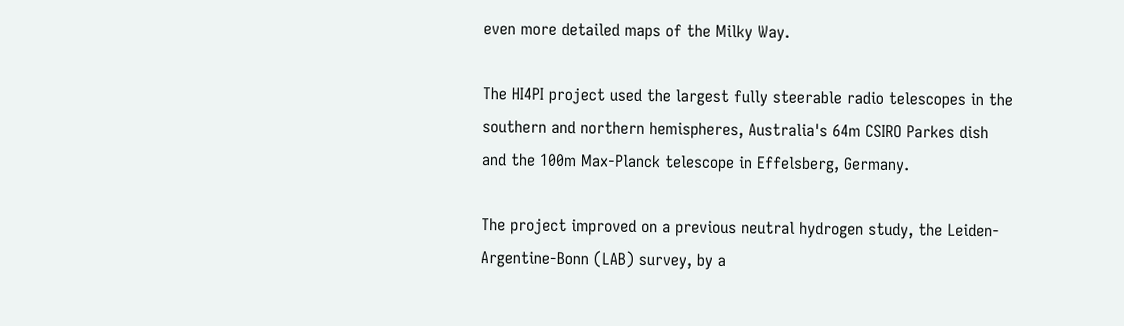even more detailed maps of the Milky Way.

The HI4PI project used the largest fully steerable radio telescopes in the southern and northern hemispheres, Australia's 64m CSIRO Parkes dish and the 100m Max-Planck telescope in Effelsberg, Germany.

The project improved on a previous neutral hydrogen study, the Leiden-Argentine-Bonn (LAB) survey, by a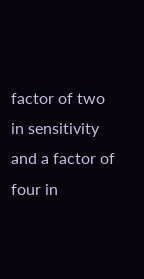factor of two in sensitivity and a factor of four in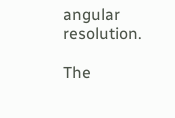angular resolution.

The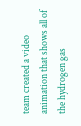team created a video animation that shows all of the hydrogen gas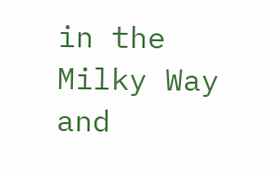in the Milky Way and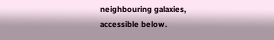neighbouring galaxies, accessible below.